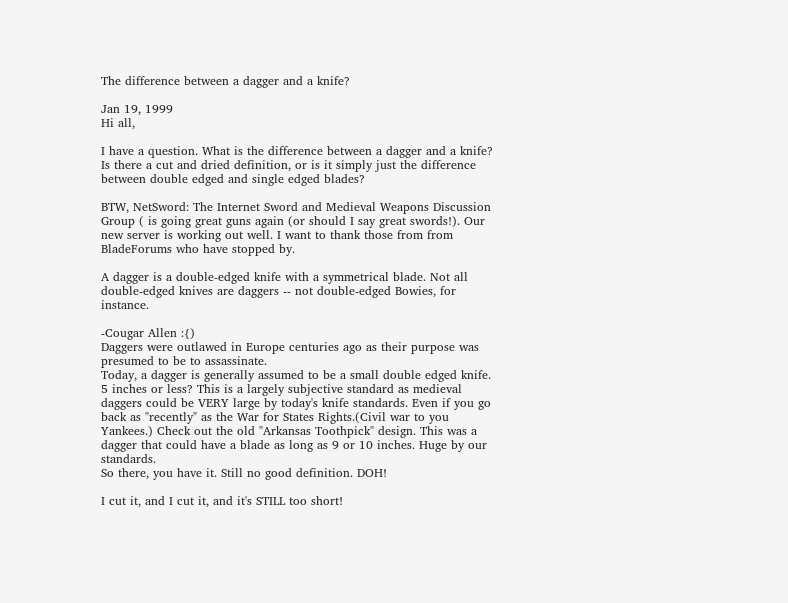The difference between a dagger and a knife?

Jan 19, 1999
Hi all,

I have a question. What is the difference between a dagger and a knife? Is there a cut and dried definition, or is it simply just the difference between double edged and single edged blades?

BTW, NetSword: The Internet Sword and Medieval Weapons Discussion Group ( is going great guns again (or should I say great swords!). Our new server is working out well. I want to thank those from from BladeForums who have stopped by.

A dagger is a double-edged knife with a symmetrical blade. Not all double-edged knives are daggers -- not double-edged Bowies, for instance.

-Cougar Allen :{)
Daggers were outlawed in Europe centuries ago as their purpose was presumed to be to assassinate.
Today, a dagger is generally assumed to be a small double edged knife. 5 inches or less? This is a largely subjective standard as medieval daggers could be VERY large by today's knife standards. Even if you go back as "recently" as the War for States Rights.(Civil war to you Yankees.) Check out the old "Arkansas Toothpick" design. This was a dagger that could have a blade as long as 9 or 10 inches. Huge by our standards.
So there, you have it. Still no good definition. DOH!

I cut it, and I cut it, and it's STILL too short!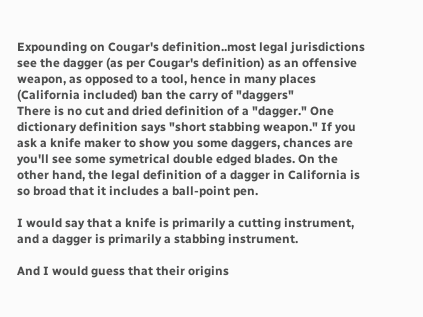Expounding on Cougar's definition..most legal jurisdictions see the dagger (as per Cougar's definition) as an offensive weapon, as opposed to a tool, hence in many places (California included) ban the carry of "daggers"
There is no cut and dried definition of a "dagger." One dictionary definition says "short stabbing weapon." If you ask a knife maker to show you some daggers, chances are you'll see some symetrical double edged blades. On the other hand, the legal definition of a dagger in California is so broad that it includes a ball-point pen.

I would say that a knife is primarily a cutting instrument, and a dagger is primarily a stabbing instrument.

And I would guess that their origins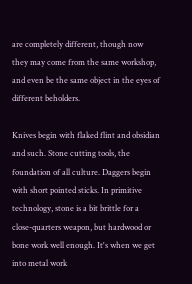are completely different, though now they may come from the same workshop, and even be the same object in the eyes of different beholders.

Knives begin with flaked flint and obsidian and such. Stone cutting tools, the foundation of all culture. Daggers begin with short pointed sticks. In primitive technology, stone is a bit brittle for a close-quarters weapon, but hardwood or bone work well enough. It's when we get into metal work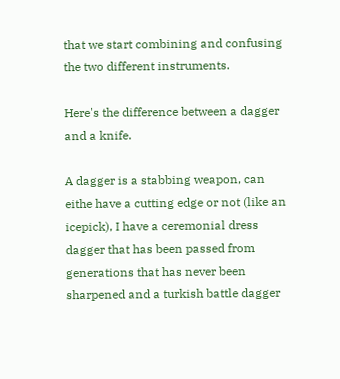that we start combining and confusing the two different instruments.

Here's the difference between a dagger and a knife.

A dagger is a stabbing weapon, can eithe have a cutting edge or not (like an icepick), I have a ceremonial dress dagger that has been passed from generations that has never been sharpened and a turkish battle dagger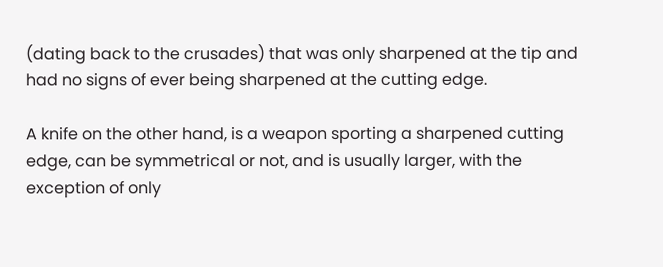(dating back to the crusades) that was only sharpened at the tip and had no signs of ever being sharpened at the cutting edge.

A knife on the other hand, is a weapon sporting a sharpened cutting edge, can be symmetrical or not, and is usually larger, with the exception of only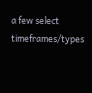a few select timeframes/types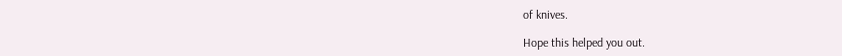of knives.

Hope this helped you out.